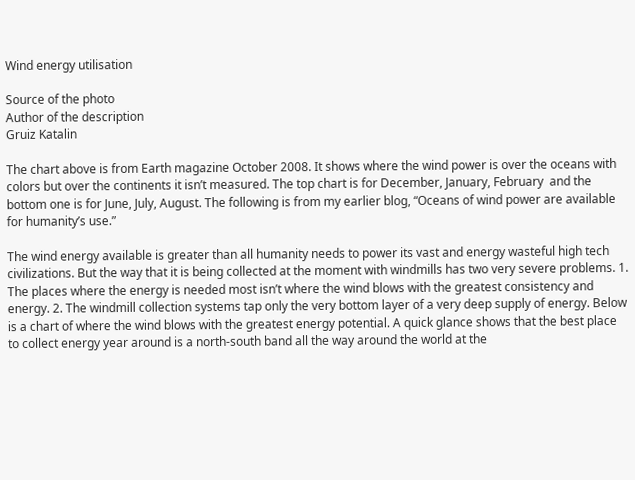Wind energy utilisation

Source of the photo
Author of the description
Gruiz Katalin

The chart above is from Earth magazine October 2008. It shows where the wind power is over the oceans with colors but over the continents it isn’t measured. The top chart is for December, January, February  and the bottom one is for June, July, August. The following is from my earlier blog, “Oceans of wind power are available for humanity’s use.”

The wind energy available is greater than all humanity needs to power its vast and energy wasteful high tech civilizations. But the way that it is being collected at the moment with windmills has two very severe problems. 1. The places where the energy is needed most isn’t where the wind blows with the greatest consistency and energy. 2. The windmill collection systems tap only the very bottom layer of a very deep supply of energy. Below is a chart of where the wind blows with the greatest energy potential. A quick glance shows that the best place to collect energy year around is a north-south band all the way around the world at the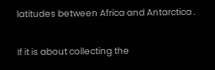latitudes between Africa and Antarctica .

If it is about collecting the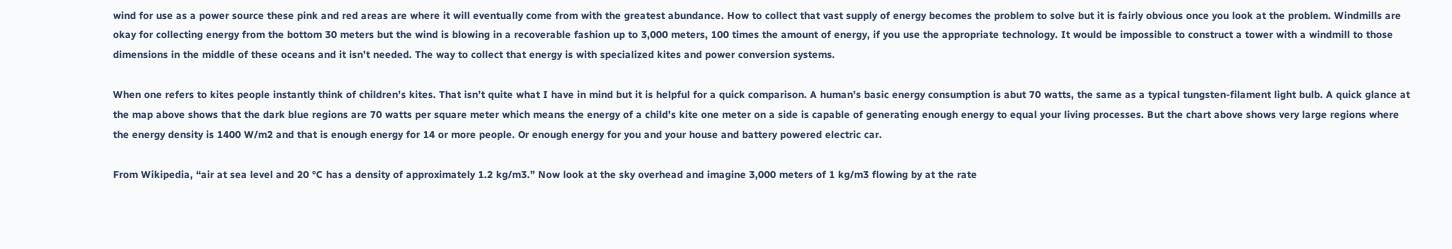wind for use as a power source these pink and red areas are where it will eventually come from with the greatest abundance. How to collect that vast supply of energy becomes the problem to solve but it is fairly obvious once you look at the problem. Windmills are okay for collecting energy from the bottom 30 meters but the wind is blowing in a recoverable fashion up to 3,000 meters, 100 times the amount of energy, if you use the appropriate technology. It would be impossible to construct a tower with a windmill to those dimensions in the middle of these oceans and it isn’t needed. The way to collect that energy is with specialized kites and power conversion systems.

When one refers to kites people instantly think of children’s kites. That isn’t quite what I have in mind but it is helpful for a quick comparison. A human’s basic energy consumption is abut 70 watts, the same as a typical tungsten-filament light bulb. A quick glance at the map above shows that the dark blue regions are 70 watts per square meter which means the energy of a child’s kite one meter on a side is capable of generating enough energy to equal your living processes. But the chart above shows very large regions where the energy density is 1400 W/m2 and that is enough energy for 14 or more people. Or enough energy for you and your house and battery powered electric car.

From Wikipedia, “air at sea level and 20 °C has a density of approximately 1.2 kg/m3.” Now look at the sky overhead and imagine 3,000 meters of 1 kg/m3 flowing by at the rate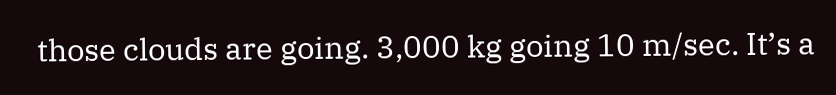those clouds are going. 3,000 kg going 10 m/sec. It’s a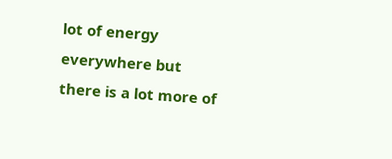lot of energy everywhere but there is a lot more of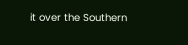it over the Southern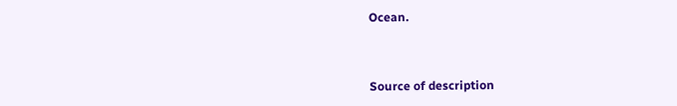Ocean.



Source of description